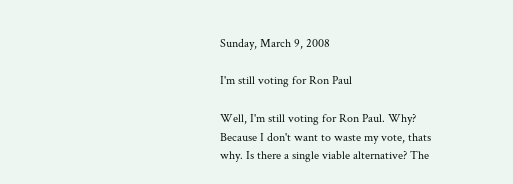Sunday, March 9, 2008

I'm still voting for Ron Paul

Well, I'm still voting for Ron Paul. Why? Because I don't want to waste my vote, thats why. Is there a single viable alternative? The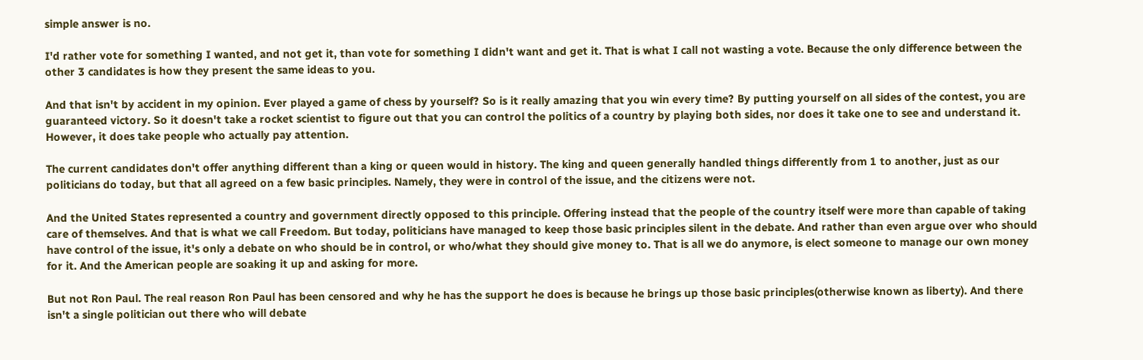simple answer is no.

I'd rather vote for something I wanted, and not get it, than vote for something I didn't want and get it. That is what I call not wasting a vote. Because the only difference between the other 3 candidates is how they present the same ideas to you.

And that isn't by accident in my opinion. Ever played a game of chess by yourself? So is it really amazing that you win every time? By putting yourself on all sides of the contest, you are guaranteed victory. So it doesn't take a rocket scientist to figure out that you can control the politics of a country by playing both sides, nor does it take one to see and understand it. However, it does take people who actually pay attention.

The current candidates don't offer anything different than a king or queen would in history. The king and queen generally handled things differently from 1 to another, just as our politicians do today, but that all agreed on a few basic principles. Namely, they were in control of the issue, and the citizens were not.

And the United States represented a country and government directly opposed to this principle. Offering instead that the people of the country itself were more than capable of taking care of themselves. And that is what we call Freedom. But today, politicians have managed to keep those basic principles silent in the debate. And rather than even argue over who should have control of the issue, it's only a debate on who should be in control, or who/what they should give money to. That is all we do anymore, is elect someone to manage our own money for it. And the American people are soaking it up and asking for more.

But not Ron Paul. The real reason Ron Paul has been censored and why he has the support he does is because he brings up those basic principles(otherwise known as liberty). And there isn't a single politician out there who will debate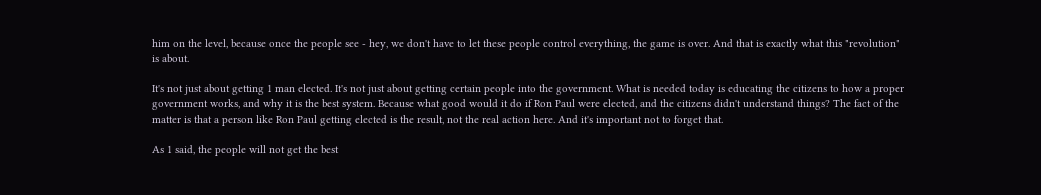him on the level, because once the people see - hey, we don't have to let these people control everything, the game is over. And that is exactly what this "revolution" is about.

It's not just about getting 1 man elected. It's not just about getting certain people into the government. What is needed today is educating the citizens to how a proper government works, and why it is the best system. Because what good would it do if Ron Paul were elected, and the citizens didn't understand things? The fact of the matter is that a person like Ron Paul getting elected is the result, not the real action here. And it's important not to forget that.

As 1 said, the people will not get the best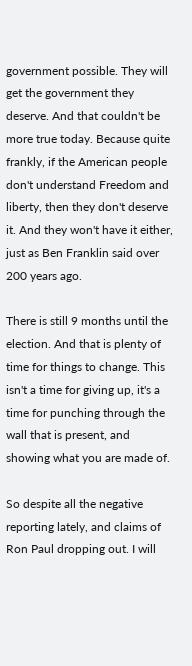government possible. They will get the government they deserve. And that couldn't be more true today. Because quite frankly, if the American people don't understand Freedom and liberty, then they don't deserve it. And they won't have it either, just as Ben Franklin said over 200 years ago.

There is still 9 months until the election. And that is plenty of time for things to change. This isn't a time for giving up, it's a time for punching through the wall that is present, and showing what you are made of.

So despite all the negative reporting lately, and claims of Ron Paul dropping out. I will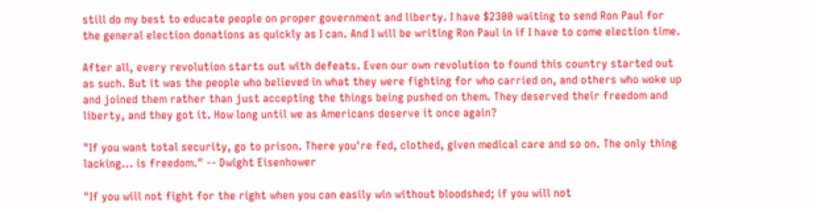still do my best to educate people on proper government and liberty. I have $2300 waiting to send Ron Paul for the general election donations as quickly as I can. And I will be writing Ron Paul in if I have to come election time.

After all, every revolution starts out with defeats. Even our own revolution to found this country started out as such. But it was the people who believed in what they were fighting for who carried on, and others who woke up and joined them rather than just accepting the things being pushed on them. They deserved their freedom and liberty, and they got it. How long until we as Americans deserve it once again?

"If you want total security, go to prison. There you're fed, clothed, given medical care and so on. The only thing lacking... is freedom." -- Dwight Eisenhower

"If you will not fight for the right when you can easily win without bloodshed; if you will not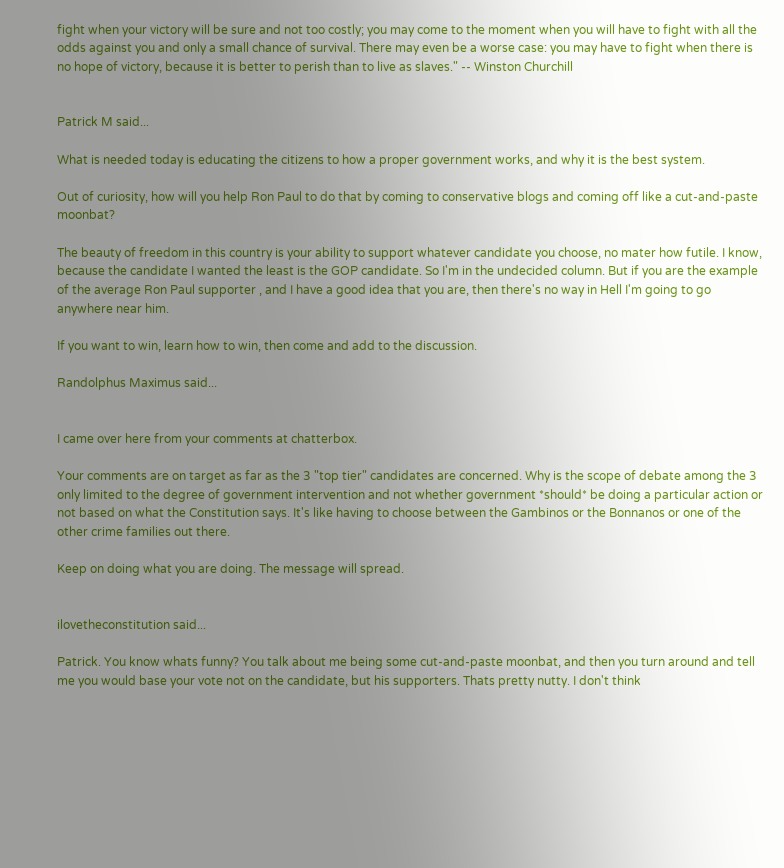fight when your victory will be sure and not too costly; you may come to the moment when you will have to fight with all the odds against you and only a small chance of survival. There may even be a worse case: you may have to fight when there is no hope of victory, because it is better to perish than to live as slaves." -- Winston Churchill


Patrick M said...

What is needed today is educating the citizens to how a proper government works, and why it is the best system.

Out of curiosity, how will you help Ron Paul to do that by coming to conservative blogs and coming off like a cut-and-paste moonbat?

The beauty of freedom in this country is your ability to support whatever candidate you choose, no mater how futile. I know, because the candidate I wanted the least is the GOP candidate. So I'm in the undecided column. But if you are the example of the average Ron Paul supporter , and I have a good idea that you are, then there's no way in Hell I'm going to go anywhere near him.

If you want to win, learn how to win, then come and add to the discussion.

Randolphus Maximus said...


I came over here from your comments at chatterbox.

Your comments are on target as far as the 3 "top tier" candidates are concerned. Why is the scope of debate among the 3 only limited to the degree of government intervention and not whether government *should* be doing a particular action or not based on what the Constitution says. It's like having to choose between the Gambinos or the Bonnanos or one of the other crime families out there.

Keep on doing what you are doing. The message will spread.


ilovetheconstitution said...

Patrick. You know whats funny? You talk about me being some cut-and-paste moonbat, and then you turn around and tell me you would base your vote not on the candidate, but his supporters. Thats pretty nutty. I don't think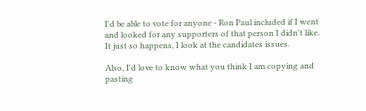I'd be able to vote for anyone - Ron Paul included if I went and looked for any supporters of that person I didn't like. It just so happens, I look at the candidates issues.

Also, I'd love to know what you think I am copying and pasting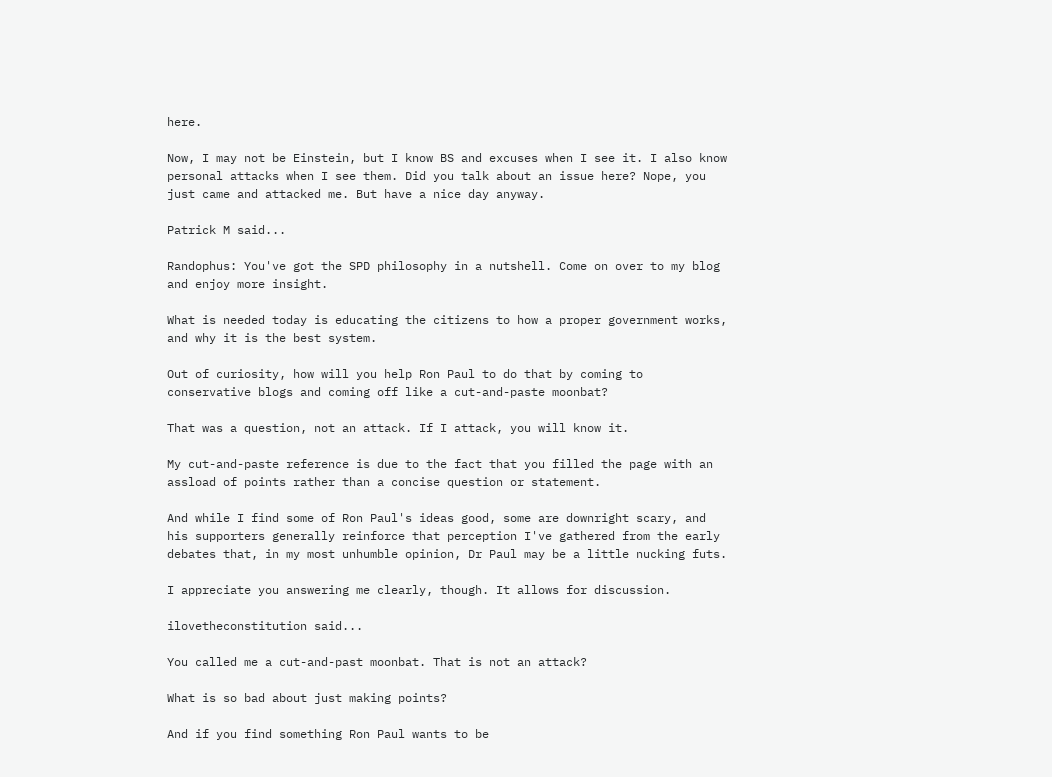here.

Now, I may not be Einstein, but I know BS and excuses when I see it. I also know personal attacks when I see them. Did you talk about an issue here? Nope, you just came and attacked me. But have a nice day anyway.

Patrick M said...

Randophus: You've got the SPD philosophy in a nutshell. Come on over to my blog and enjoy more insight.

What is needed today is educating the citizens to how a proper government works, and why it is the best system.

Out of curiosity, how will you help Ron Paul to do that by coming to conservative blogs and coming off like a cut-and-paste moonbat?

That was a question, not an attack. If I attack, you will know it.

My cut-and-paste reference is due to the fact that you filled the page with an assload of points rather than a concise question or statement.

And while I find some of Ron Paul's ideas good, some are downright scary, and his supporters generally reinforce that perception I've gathered from the early debates that, in my most unhumble opinion, Dr Paul may be a little nucking futs.

I appreciate you answering me clearly, though. It allows for discussion.

ilovetheconstitution said...

You called me a cut-and-past moonbat. That is not an attack?

What is so bad about just making points?

And if you find something Ron Paul wants to be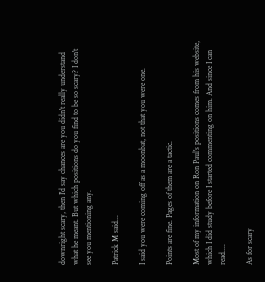downright scary, then I'd say chances are you didn't really understand what he meant. But which positions do you find to be so scary? I don't see you mentioning any.

Patrick M said...

I said you were coming off as a moonbat, not that you were one.

Points are fine. Pages of them are a tactic.

Most of my information on Ron Paul's positions comes from his website, which I did study before I started commenting on him. And since I can read....

As for scary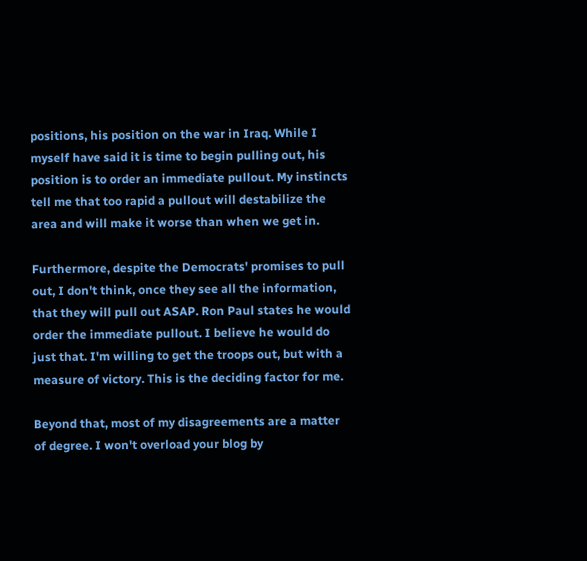positions, his position on the war in Iraq. While I myself have said it is time to begin pulling out, his position is to order an immediate pullout. My instincts tell me that too rapid a pullout will destabilize the area and will make it worse than when we get in.

Furthermore, despite the Democrats' promises to pull out, I don't think, once they see all the information, that they will pull out ASAP. Ron Paul states he would order the immediate pullout. I believe he would do just that. I'm willing to get the troops out, but with a measure of victory. This is the deciding factor for me.

Beyond that, most of my disagreements are a matter of degree. I won't overload your blog by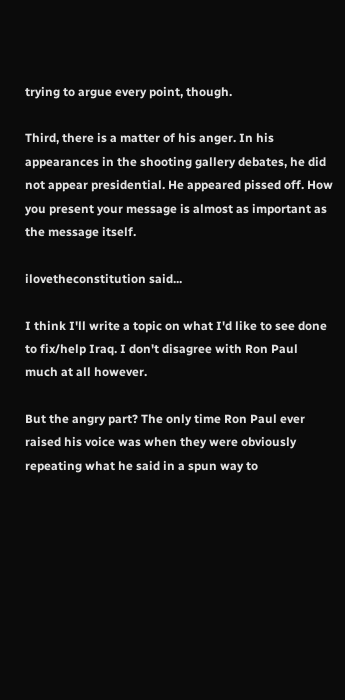trying to argue every point, though.

Third, there is a matter of his anger. In his appearances in the shooting gallery debates, he did not appear presidential. He appeared pissed off. How you present your message is almost as important as the message itself.

ilovetheconstitution said...

I think I'll write a topic on what I'd like to see done to fix/help Iraq. I don't disagree with Ron Paul much at all however.

But the angry part? The only time Ron Paul ever raised his voice was when they were obviously repeating what he said in a spun way to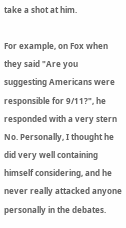take a shot at him.

For example, on Fox when they said "Are you suggesting Americans were responsible for 9/11?", he responded with a very stern No. Personally, I thought he did very well containing himself considering, and he never really attacked anyone personally in the debates.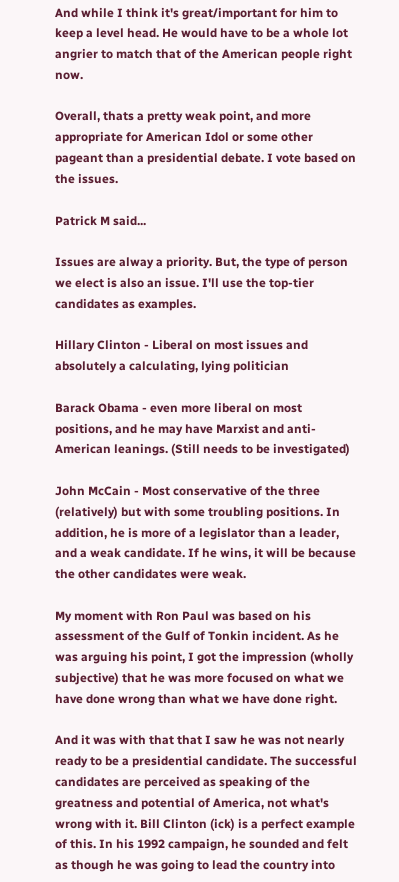And while I think it's great/important for him to keep a level head. He would have to be a whole lot angrier to match that of the American people right now.

Overall, thats a pretty weak point, and more appropriate for American Idol or some other pageant than a presidential debate. I vote based on the issues.

Patrick M said...

Issues are alway a priority. But, the type of person we elect is also an issue. I'll use the top-tier candidates as examples.

Hillary Clinton - Liberal on most issues and absolutely a calculating, lying politician

Barack Obama - even more liberal on most positions, and he may have Marxist and anti-American leanings. (Still needs to be investigated)

John McCain - Most conservative of the three (relatively) but with some troubling positions. In addition, he is more of a legislator than a leader, and a weak candidate. If he wins, it will be because the other candidates were weak.

My moment with Ron Paul was based on his assessment of the Gulf of Tonkin incident. As he was arguing his point, I got the impression (wholly subjective) that he was more focused on what we have done wrong than what we have done right.

And it was with that that I saw he was not nearly ready to be a presidential candidate. The successful candidates are perceived as speaking of the greatness and potential of America, not what's wrong with it. Bill Clinton (ick) is a perfect example of this. In his 1992 campaign, he sounded and felt as though he was going to lead the country into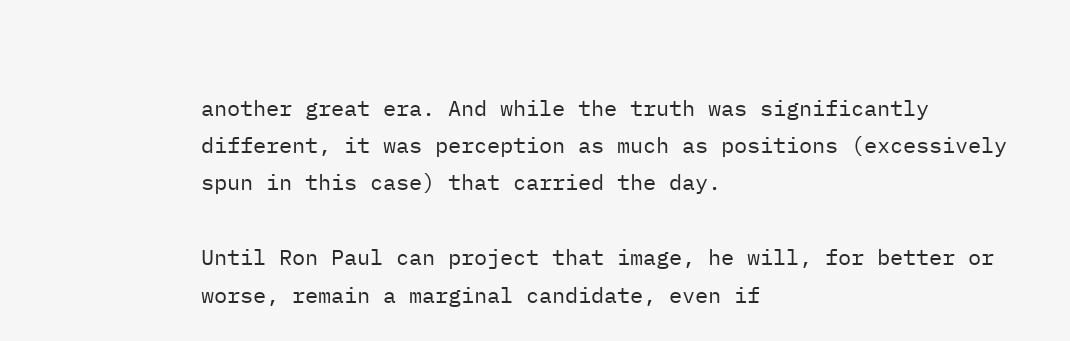another great era. And while the truth was significantly different, it was perception as much as positions (excessively spun in this case) that carried the day.

Until Ron Paul can project that image, he will, for better or worse, remain a marginal candidate, even if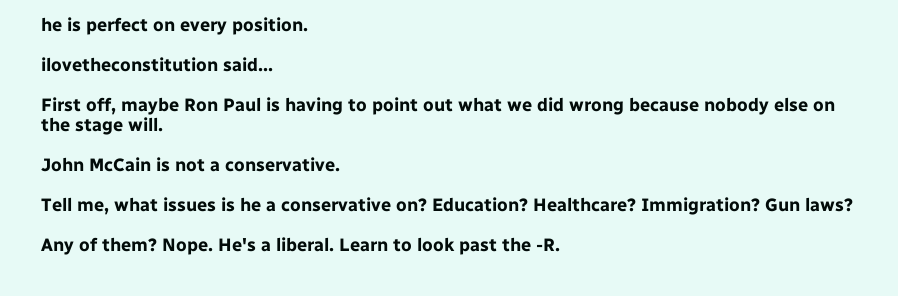he is perfect on every position.

ilovetheconstitution said...

First off, maybe Ron Paul is having to point out what we did wrong because nobody else on the stage will.

John McCain is not a conservative.

Tell me, what issues is he a conservative on? Education? Healthcare? Immigration? Gun laws?

Any of them? Nope. He's a liberal. Learn to look past the -R.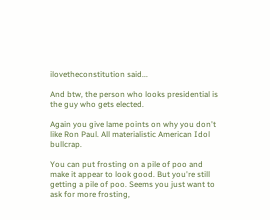ilovetheconstitution said...

And btw, the person who looks presidential is the guy who gets elected.

Again you give lame points on why you don't like Ron Paul. All materialistic American Idol bullcrap.

You can put frosting on a pile of poo and make it appear to look good. But you're still getting a pile of poo. Seems you just want to ask for more frosting,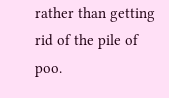rather than getting rid of the pile of poo.